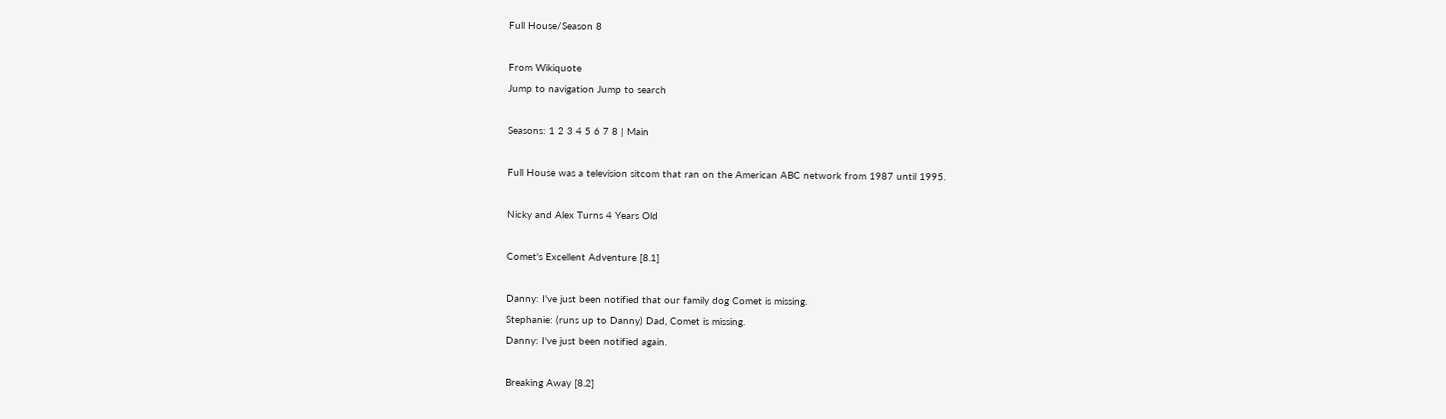Full House/Season 8

From Wikiquote
Jump to navigation Jump to search

Seasons: 1 2 3 4 5 6 7 8 | Main

Full House was a television sitcom that ran on the American ABC network from 1987 until 1995.

Nicky and Alex Turns 4 Years Old

Comet's Excellent Adventure [8.1]

Danny: I've just been notified that our family dog Comet is missing.
Stephanie: (runs up to Danny) Dad, Comet is missing.
Danny: I've just been notified again.

Breaking Away [8.2]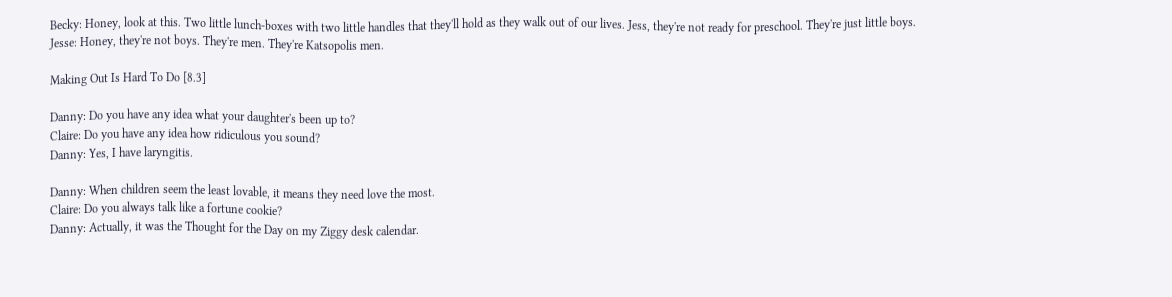Becky: Honey, look at this. Two little lunch-boxes with two little handles that they'll hold as they walk out of our lives. Jess, they're not ready for preschool. They're just little boys.
Jesse: Honey, they're not boys. They're men. They're Katsopolis men.

Making Out Is Hard To Do [8.3]

Danny: Do you have any idea what your daughter's been up to?
Claire: Do you have any idea how ridiculous you sound?
Danny: Yes, I have laryngitis.

Danny: When children seem the least lovable, it means they need love the most.
Claire: Do you always talk like a fortune cookie?
Danny: Actually, it was the Thought for the Day on my Ziggy desk calendar.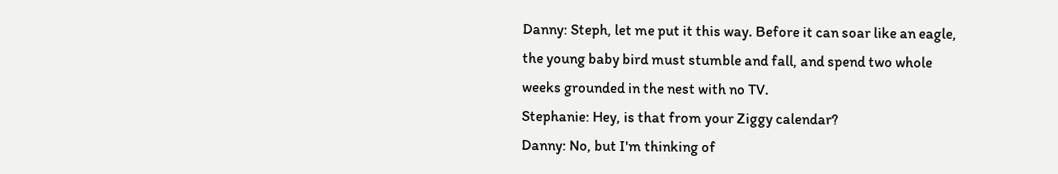Danny: Steph, let me put it this way. Before it can soar like an eagle, the young baby bird must stumble and fall, and spend two whole weeks grounded in the nest with no TV.
Stephanie: Hey, is that from your Ziggy calendar?
Danny: No, but I'm thinking of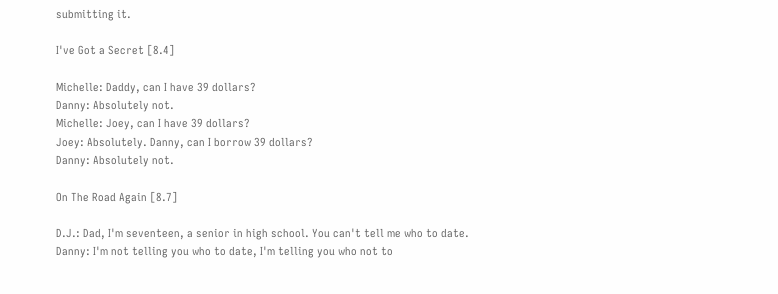submitting it.

I've Got a Secret [8.4]

Michelle: Daddy, can I have 39 dollars?
Danny: Absolutely not.
Michelle: Joey, can I have 39 dollars?
Joey: Absolutely. Danny, can I borrow 39 dollars?
Danny: Absolutely not.

On The Road Again [8.7]

D.J.: Dad, I'm seventeen, a senior in high school. You can't tell me who to date.
Danny: I'm not telling you who to date, I'm telling you who not to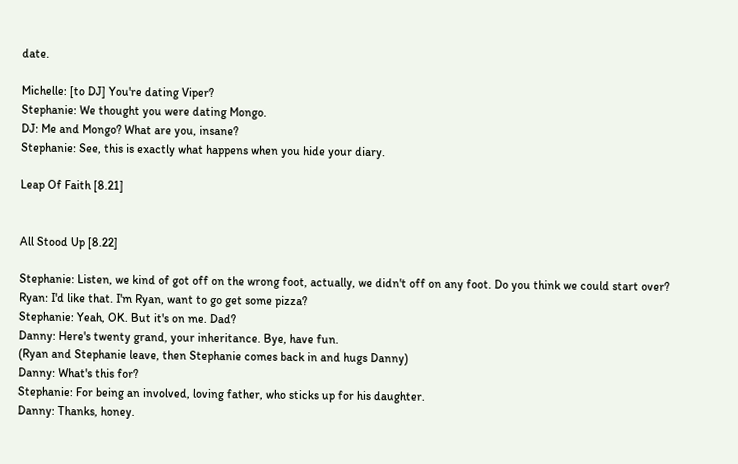date.

Michelle: [to DJ] You're dating Viper?
Stephanie: We thought you were dating Mongo.
DJ: Me and Mongo? What are you, insane?
Stephanie: See, this is exactly what happens when you hide your diary.

Leap Of Faith [8.21]


All Stood Up [8.22]

Stephanie: Listen, we kind of got off on the wrong foot, actually, we didn't off on any foot. Do you think we could start over?
Ryan: I'd like that. I'm Ryan, want to go get some pizza?
Stephanie: Yeah, OK. But it's on me. Dad?
Danny: Here's twenty grand, your inheritance. Bye, have fun.
(Ryan and Stephanie leave, then Stephanie comes back in and hugs Danny)
Danny: What's this for?
Stephanie: For being an involved, loving father, who sticks up for his daughter.
Danny: Thanks, honey.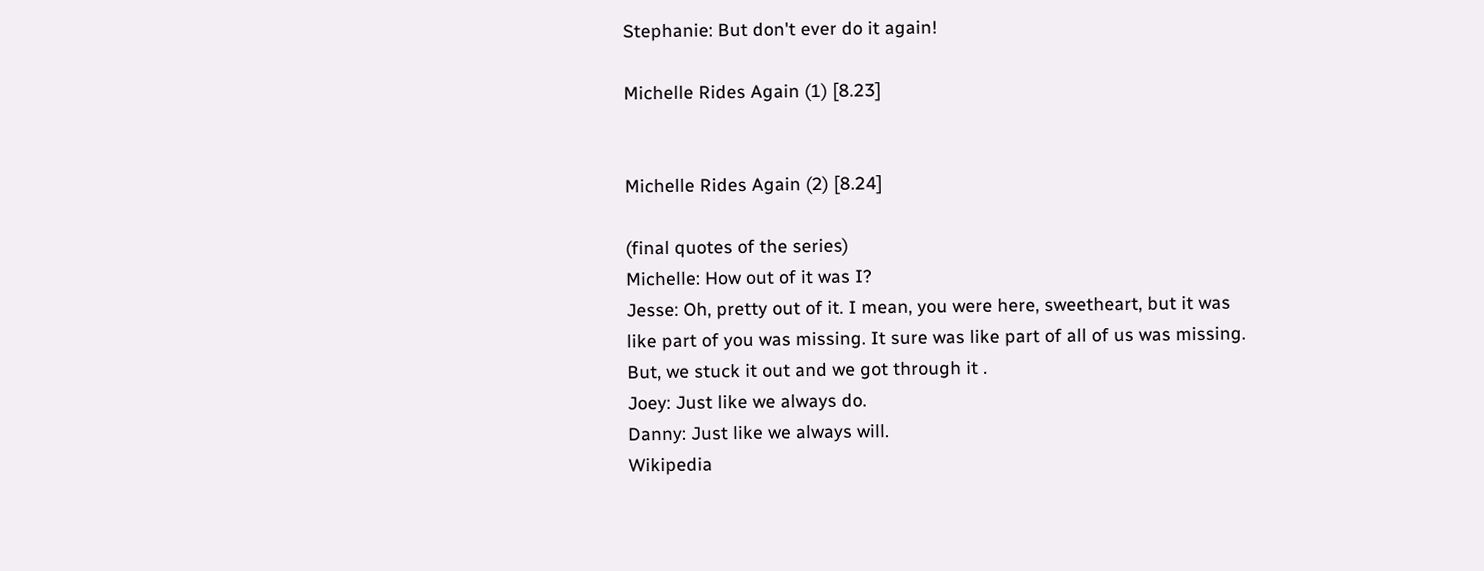Stephanie: But don't ever do it again!

Michelle Rides Again (1) [8.23]


Michelle Rides Again (2) [8.24]

(final quotes of the series)
Michelle: How out of it was I?
Jesse: Oh, pretty out of it. I mean, you were here, sweetheart, but it was like part of you was missing. It sure was like part of all of us was missing. But, we stuck it out and we got through it .
Joey: Just like we always do.
Danny: Just like we always will.
Wikipedia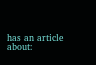has an article about: